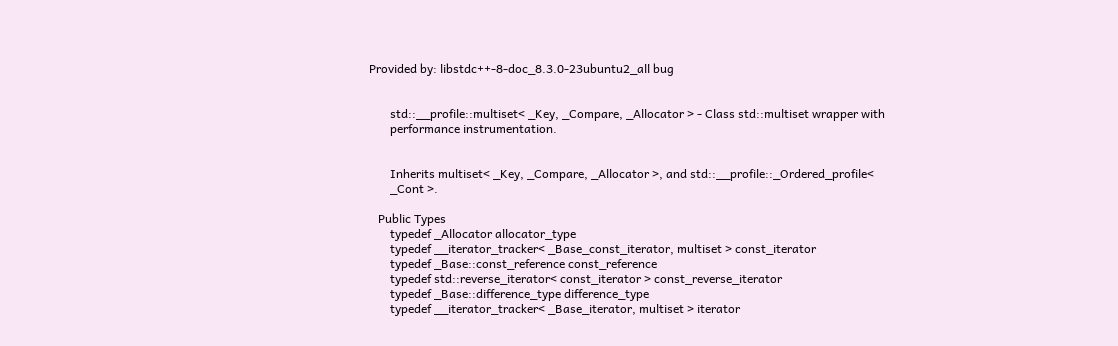Provided by: libstdc++-8-doc_8.3.0-23ubuntu2_all bug


       std::__profile::multiset< _Key, _Compare, _Allocator > - Class std::multiset wrapper with
       performance instrumentation.


       Inherits multiset< _Key, _Compare, _Allocator >, and std::__profile::_Ordered_profile<
       _Cont >.

   Public Types
       typedef _Allocator allocator_type
       typedef __iterator_tracker< _Base_const_iterator, multiset > const_iterator
       typedef _Base::const_reference const_reference
       typedef std::reverse_iterator< const_iterator > const_reverse_iterator
       typedef _Base::difference_type difference_type
       typedef __iterator_tracker< _Base_iterator, multiset > iterator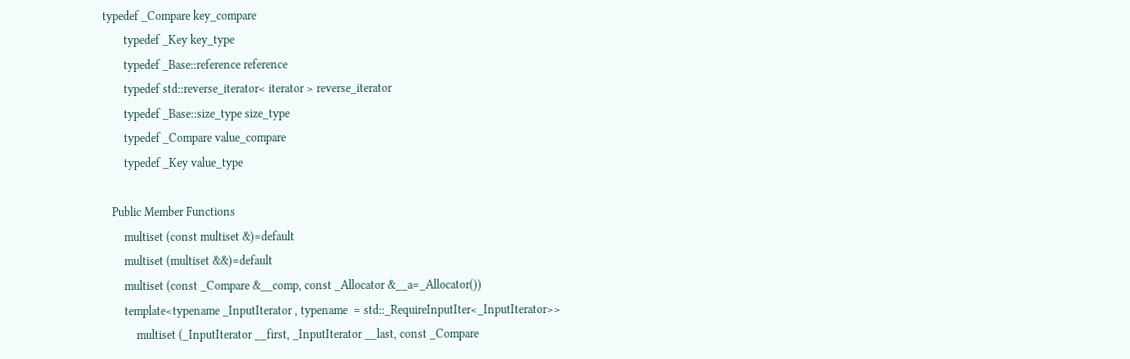typedef _Compare key_compare
       typedef _Key key_type
       typedef _Base::reference reference
       typedef std::reverse_iterator< iterator > reverse_iterator
       typedef _Base::size_type size_type
       typedef _Compare value_compare
       typedef _Key value_type

   Public Member Functions
       multiset (const multiset &)=default
       multiset (multiset &&)=default
       multiset (const _Compare &__comp, const _Allocator &__a=_Allocator())
       template<typename _InputIterator , typename  = std::_RequireInputIter<_InputIterator>>
           multiset (_InputIterator __first, _InputIterator __last, const _Compare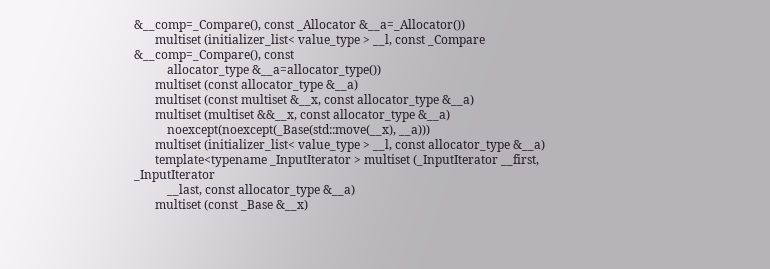&__comp=_Compare(), const _Allocator &__a=_Allocator())
       multiset (initializer_list< value_type > __l, const _Compare &__comp=_Compare(), const
           allocator_type &__a=allocator_type())
       multiset (const allocator_type &__a)
       multiset (const multiset &__x, const allocator_type &__a)
       multiset (multiset &&__x, const allocator_type &__a)
           noexcept(noexcept(_Base(std::move(__x), __a)))
       multiset (initializer_list< value_type > __l, const allocator_type &__a)
       template<typename _InputIterator > multiset (_InputIterator __first, _InputIterator
           __last, const allocator_type &__a)
       multiset (const _Base &__x)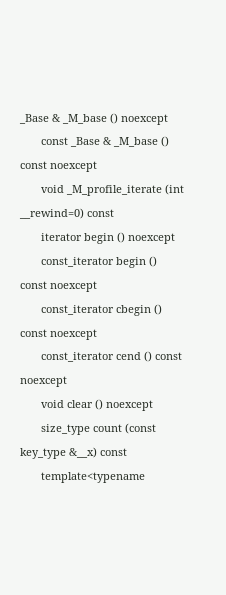_Base & _M_base () noexcept
       const _Base & _M_base () const noexcept
       void _M_profile_iterate (int __rewind=0) const
       iterator begin () noexcept
       const_iterator begin () const noexcept
       const_iterator cbegin () const noexcept
       const_iterator cend () const noexcept
       void clear () noexcept
       size_type count (const key_type &__x) const
       template<typename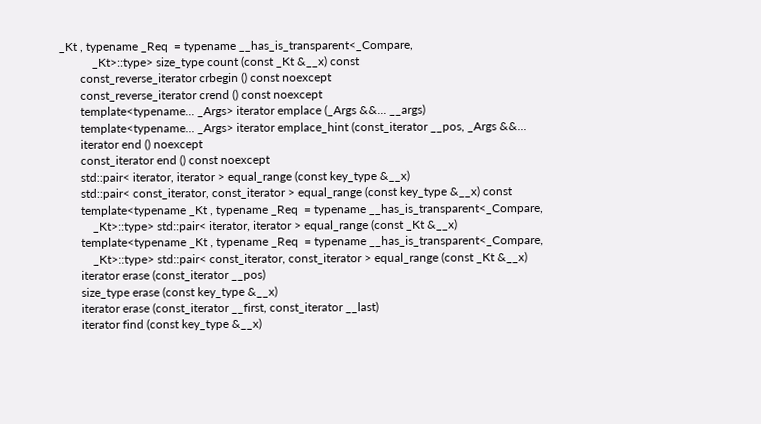_Kt , typename _Req  = typename __has_is_transparent<_Compare,
           _Kt>::type> size_type count (const _Kt &__x) const
       const_reverse_iterator crbegin () const noexcept
       const_reverse_iterator crend () const noexcept
       template<typename... _Args> iterator emplace (_Args &&... __args)
       template<typename... _Args> iterator emplace_hint (const_iterator __pos, _Args &&...
       iterator end () noexcept
       const_iterator end () const noexcept
       std::pair< iterator, iterator > equal_range (const key_type &__x)
       std::pair< const_iterator, const_iterator > equal_range (const key_type &__x) const
       template<typename _Kt , typename _Req  = typename __has_is_transparent<_Compare,
           _Kt>::type> std::pair< iterator, iterator > equal_range (const _Kt &__x)
       template<typename _Kt , typename _Req  = typename __has_is_transparent<_Compare,
           _Kt>::type> std::pair< const_iterator, const_iterator > equal_range (const _Kt &__x)
       iterator erase (const_iterator __pos)
       size_type erase (const key_type &__x)
       iterator erase (const_iterator __first, const_iterator __last)
       iterator find (const key_type &__x)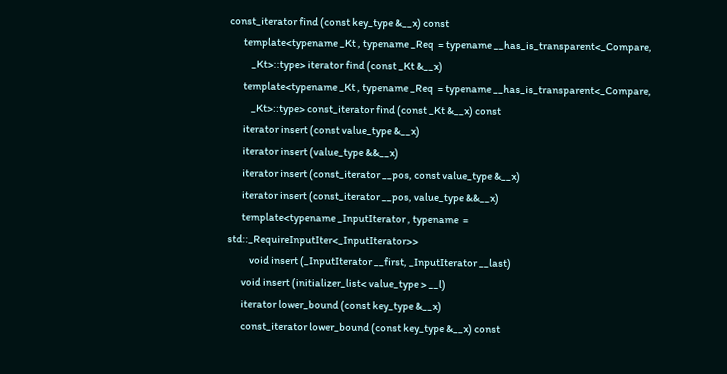const_iterator find (const key_type &__x) const
       template<typename _Kt , typename _Req  = typename __has_is_transparent<_Compare,
           _Kt>::type> iterator find (const _Kt &__x)
       template<typename _Kt , typename _Req  = typename __has_is_transparent<_Compare,
           _Kt>::type> const_iterator find (const _Kt &__x) const
       iterator insert (const value_type &__x)
       iterator insert (value_type &&__x)
       iterator insert (const_iterator __pos, const value_type &__x)
       iterator insert (const_iterator __pos, value_type &&__x)
       template<typename _InputIterator , typename  = std::_RequireInputIter<_InputIterator>>
           void insert (_InputIterator __first, _InputIterator __last)
       void insert (initializer_list< value_type > __l)
       iterator lower_bound (const key_type &__x)
       const_iterator lower_bound (const key_type &__x) const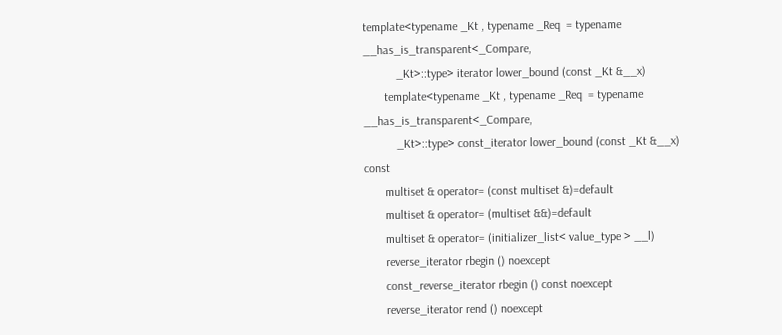template<typename _Kt , typename _Req  = typename __has_is_transparent<_Compare,
           _Kt>::type> iterator lower_bound (const _Kt &__x)
       template<typename _Kt , typename _Req  = typename __has_is_transparent<_Compare,
           _Kt>::type> const_iterator lower_bound (const _Kt &__x) const
       multiset & operator= (const multiset &)=default
       multiset & operator= (multiset &&)=default
       multiset & operator= (initializer_list< value_type > __l)
       reverse_iterator rbegin () noexcept
       const_reverse_iterator rbegin () const noexcept
       reverse_iterator rend () noexcept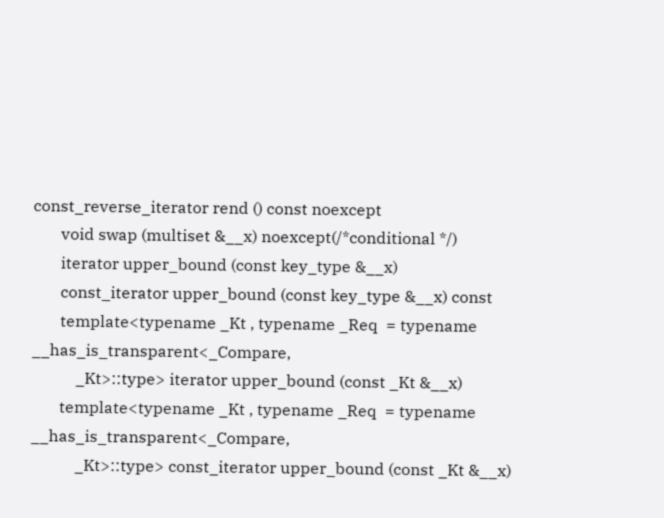const_reverse_iterator rend () const noexcept
       void swap (multiset &__x) noexcept(/*conditional */)
       iterator upper_bound (const key_type &__x)
       const_iterator upper_bound (const key_type &__x) const
       template<typename _Kt , typename _Req  = typename __has_is_transparent<_Compare,
           _Kt>::type> iterator upper_bound (const _Kt &__x)
       template<typename _Kt , typename _Req  = typename __has_is_transparent<_Compare,
           _Kt>::type> const_iterator upper_bound (const _Kt &__x)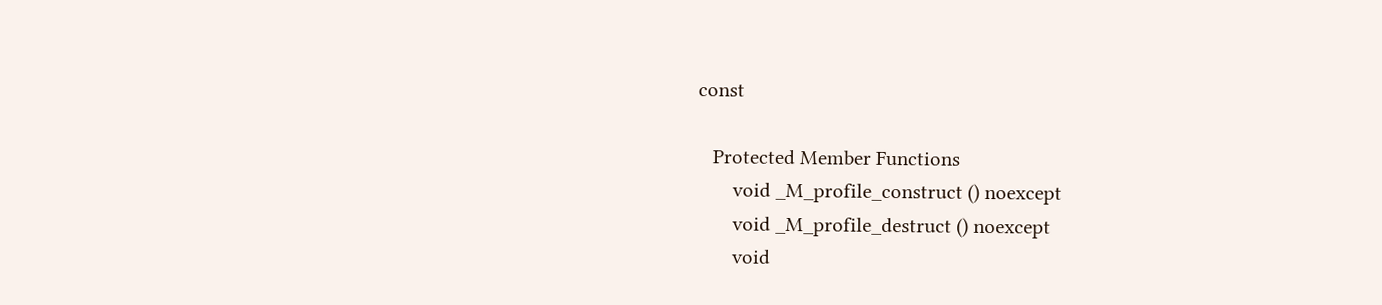const

   Protected Member Functions
       void _M_profile_construct () noexcept
       void _M_profile_destruct () noexcept
       void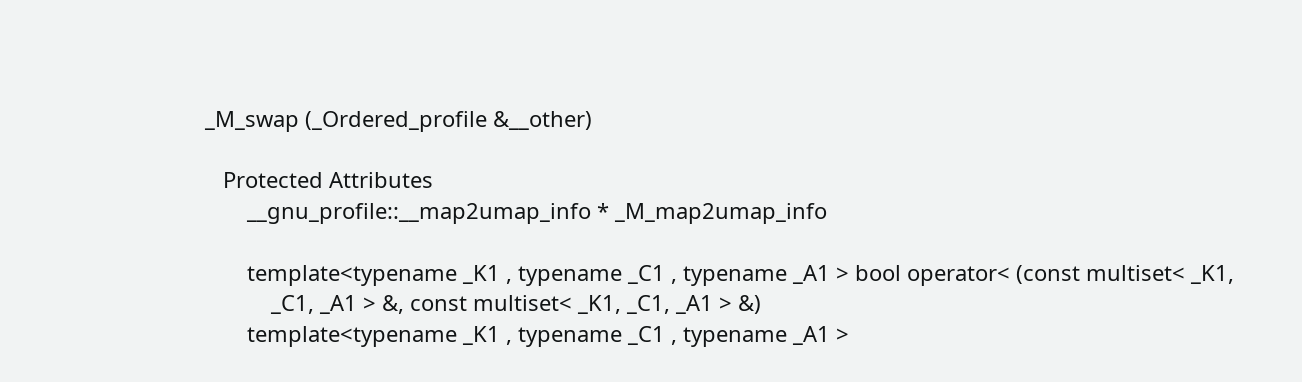_M_swap (_Ordered_profile &__other)

   Protected Attributes
       __gnu_profile::__map2umap_info * _M_map2umap_info

       template<typename _K1 , typename _C1 , typename _A1 > bool operator< (const multiset< _K1,
           _C1, _A1 > &, const multiset< _K1, _C1, _A1 > &)
       template<typename _K1 , typename _C1 , typename _A1 >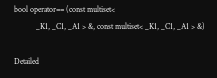bool operator== (const multiset<
           _K1, _C1, _A1 > &, const multiset< _K1, _C1, _A1 > &)

Detailed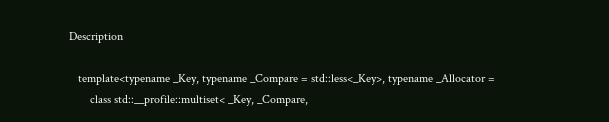Description

   template<typename _Key, typename _Compare = std::less<_Key>, typename _Allocator =
       class std::__profile::multiset< _Key, _Compare,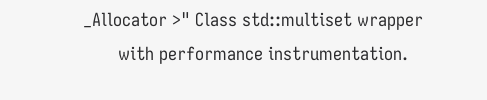_Allocator >" Class std::multiset wrapper
       with performance instrumentation.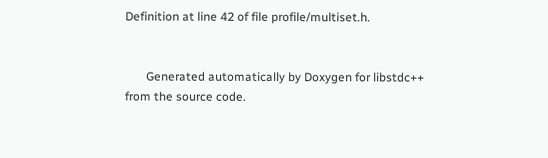Definition at line 42 of file profile/multiset.h.


       Generated automatically by Doxygen for libstdc++ from the source code.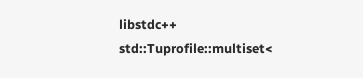libstdc++                            std::Tuprofile::multiset<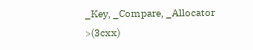_Key, _Compare, _Allocator >(3cxx)